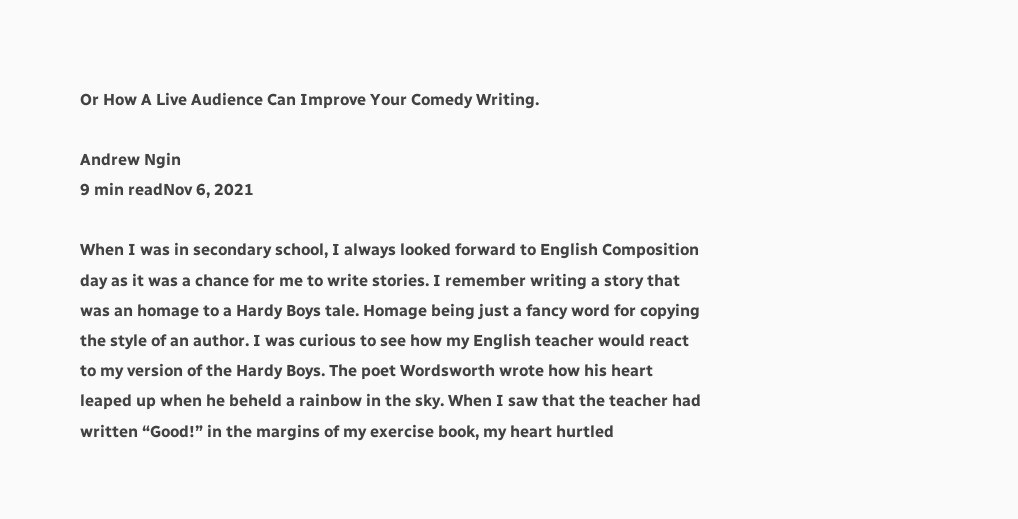Or How A Live Audience Can Improve Your Comedy Writing.

Andrew Ngin
9 min readNov 6, 2021

When I was in secondary school, I always looked forward to English Composition day as it was a chance for me to write stories. I remember writing a story that was an homage to a Hardy Boys tale. Homage being just a fancy word for copying the style of an author. I was curious to see how my English teacher would react to my version of the Hardy Boys. The poet Wordsworth wrote how his heart leaped up when he beheld a rainbow in the sky. When I saw that the teacher had written “Good!” in the margins of my exercise book, my heart hurtled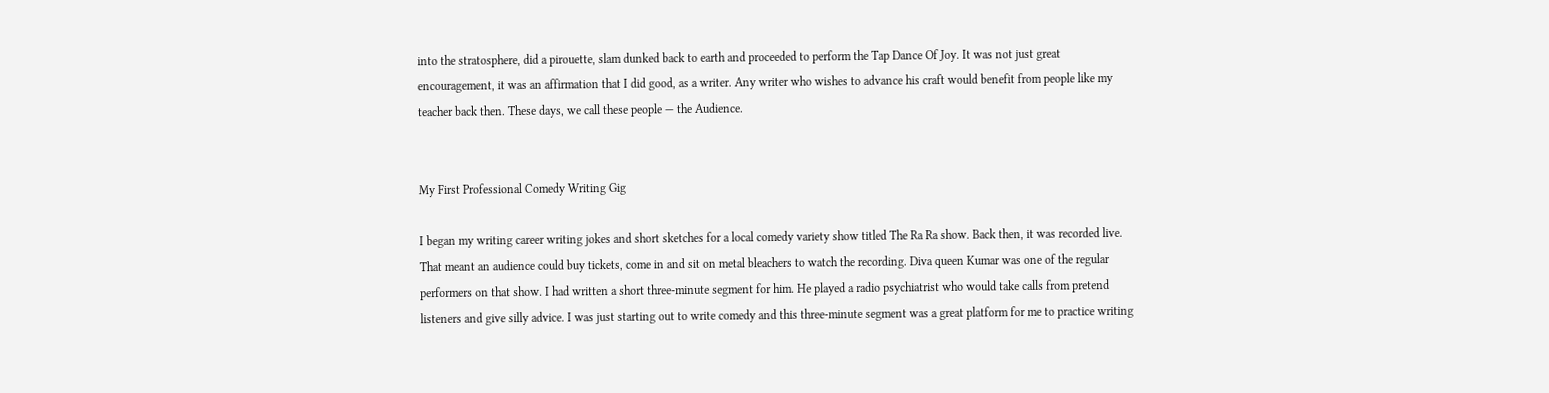into the stratosphere, did a pirouette, slam dunked back to earth and proceeded to perform the Tap Dance Of Joy. It was not just great encouragement, it was an affirmation that I did good, as a writer. Any writer who wishes to advance his craft would benefit from people like my teacher back then. These days, we call these people — the Audience.


My First Professional Comedy Writing Gig

I began my writing career writing jokes and short sketches for a local comedy variety show titled The Ra Ra show. Back then, it was recorded live. That meant an audience could buy tickets, come in and sit on metal bleachers to watch the recording. Diva queen Kumar was one of the regular performers on that show. I had written a short three-minute segment for him. He played a radio psychiatrist who would take calls from pretend listeners and give silly advice. I was just starting out to write comedy and this three-minute segment was a great platform for me to practice writing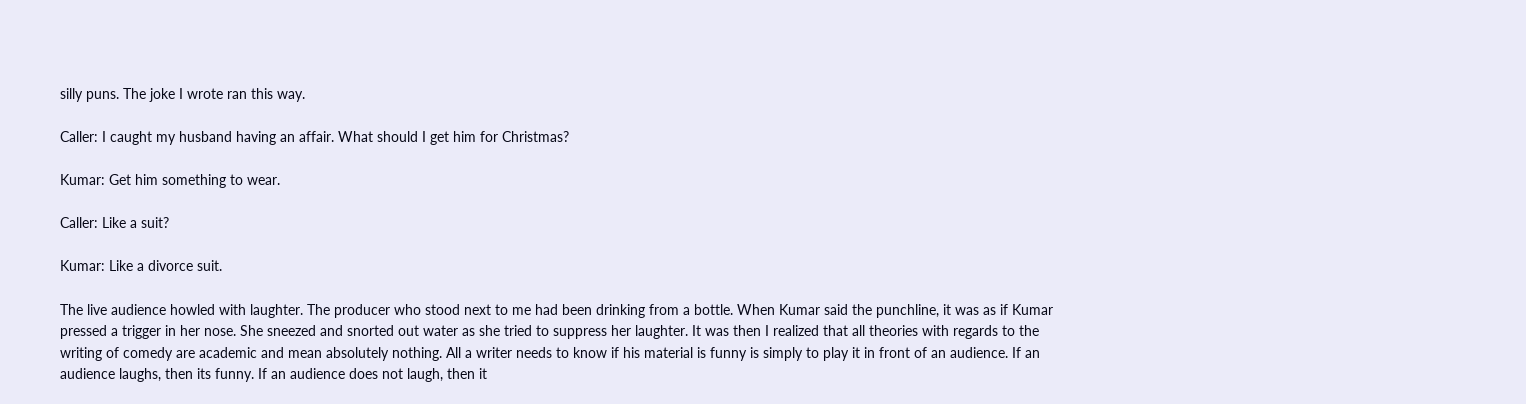silly puns. The joke I wrote ran this way.

Caller: I caught my husband having an affair. What should I get him for Christmas?

Kumar: Get him something to wear.

Caller: Like a suit?

Kumar: Like a divorce suit.

The live audience howled with laughter. The producer who stood next to me had been drinking from a bottle. When Kumar said the punchline, it was as if Kumar pressed a trigger in her nose. She sneezed and snorted out water as she tried to suppress her laughter. It was then I realized that all theories with regards to the writing of comedy are academic and mean absolutely nothing. All a writer needs to know if his material is funny is simply to play it in front of an audience. If an audience laughs, then its funny. If an audience does not laugh, then it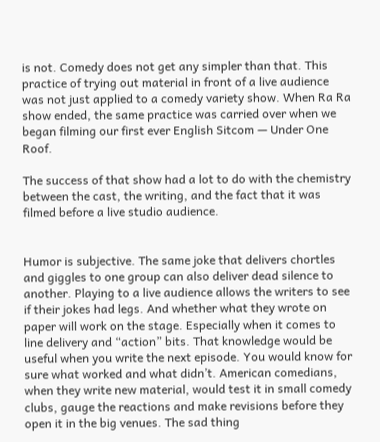is not. Comedy does not get any simpler than that. This practice of trying out material in front of a live audience was not just applied to a comedy variety show. When Ra Ra show ended, the same practice was carried over when we began filming our first ever English Sitcom — Under One Roof.

The success of that show had a lot to do with the chemistry between the cast, the writing, and the fact that it was filmed before a live studio audience.


Humor is subjective. The same joke that delivers chortles and giggles to one group can also deliver dead silence to another. Playing to a live audience allows the writers to see if their jokes had legs. And whether what they wrote on paper will work on the stage. Especially when it comes to line delivery and “action” bits. That knowledge would be useful when you write the next episode. You would know for sure what worked and what didn’t. American comedians, when they write new material, would test it in small comedy clubs, gauge the reactions and make revisions before they open it in the big venues. The sad thing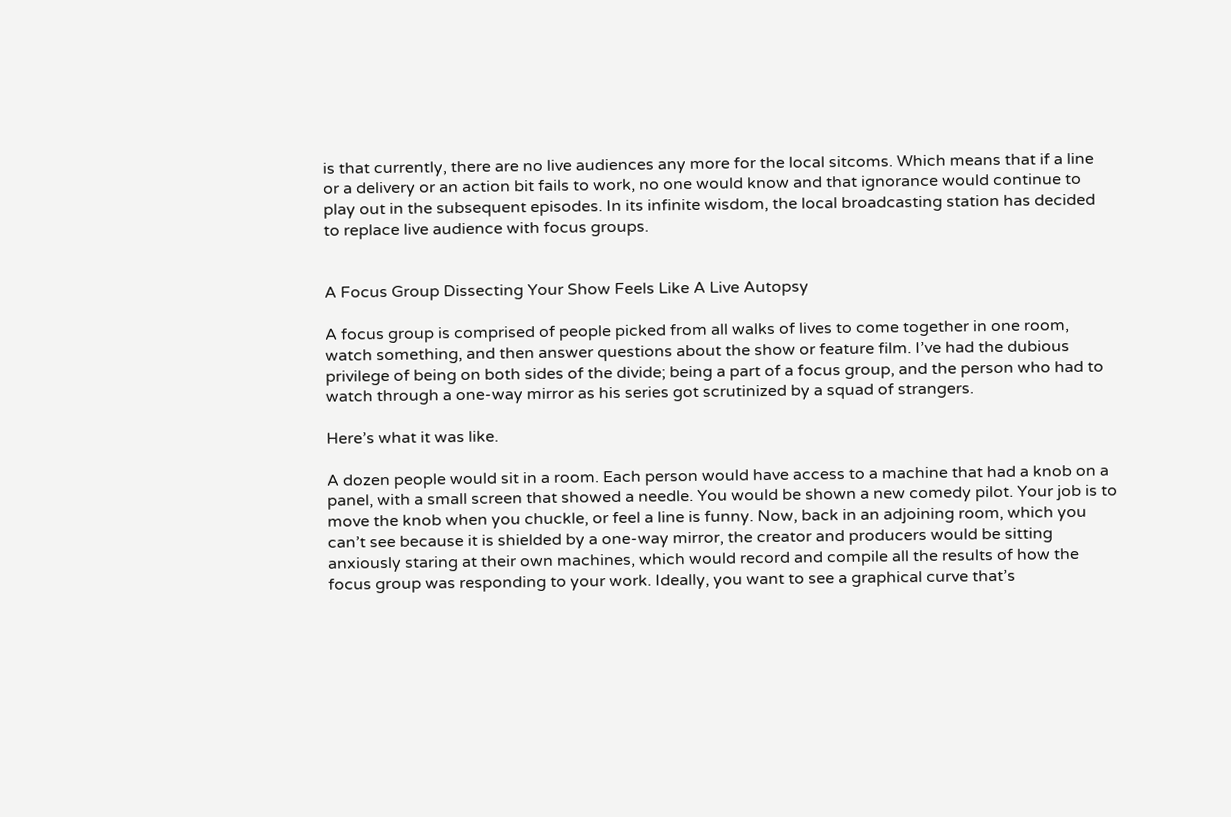is that currently, there are no live audiences any more for the local sitcoms. Which means that if a line or a delivery or an action bit fails to work, no one would know and that ignorance would continue to play out in the subsequent episodes. In its infinite wisdom, the local broadcasting station has decided to replace live audience with focus groups.


A Focus Group Dissecting Your Show Feels Like A Live Autopsy

A focus group is comprised of people picked from all walks of lives to come together in one room, watch something, and then answer questions about the show or feature film. I’ve had the dubious privilege of being on both sides of the divide; being a part of a focus group, and the person who had to watch through a one-way mirror as his series got scrutinized by a squad of strangers.

Here’s what it was like.

A dozen people would sit in a room. Each person would have access to a machine that had a knob on a panel, with a small screen that showed a needle. You would be shown a new comedy pilot. Your job is to move the knob when you chuckle, or feel a line is funny. Now, back in an adjoining room, which you can’t see because it is shielded by a one-way mirror, the creator and producers would be sitting anxiously staring at their own machines, which would record and compile all the results of how the focus group was responding to your work. Ideally, you want to see a graphical curve that’s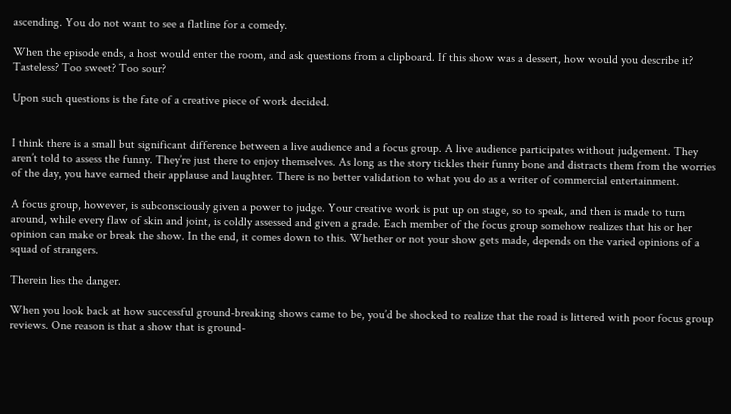ascending. You do not want to see a flatline for a comedy.

When the episode ends, a host would enter the room, and ask questions from a clipboard. If this show was a dessert, how would you describe it? Tasteless? Too sweet? Too sour?

Upon such questions is the fate of a creative piece of work decided.


I think there is a small but significant difference between a live audience and a focus group. A live audience participates without judgement. They aren’t told to assess the funny. They’re just there to enjoy themselves. As long as the story tickles their funny bone and distracts them from the worries of the day, you have earned their applause and laughter. There is no better validation to what you do as a writer of commercial entertainment.

A focus group, however, is subconsciously given a power to judge. Your creative work is put up on stage, so to speak, and then is made to turn around, while every flaw of skin and joint, is coldly assessed and given a grade. Each member of the focus group somehow realizes that his or her opinion can make or break the show. In the end, it comes down to this. Whether or not your show gets made, depends on the varied opinions of a squad of strangers.

Therein lies the danger.

When you look back at how successful ground-breaking shows came to be, you’d be shocked to realize that the road is littered with poor focus group reviews. One reason is that a show that is ground-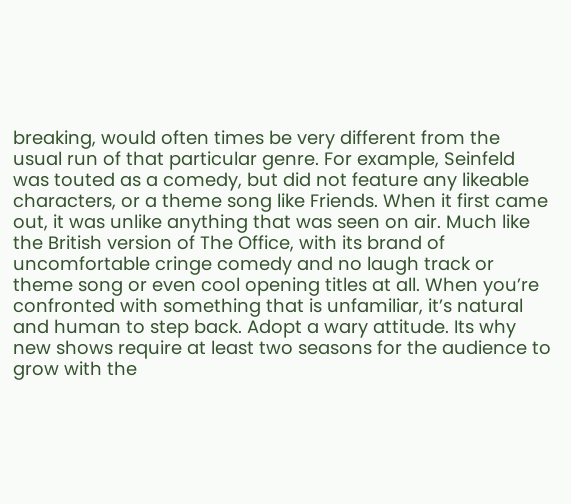breaking, would often times be very different from the usual run of that particular genre. For example, Seinfeld was touted as a comedy, but did not feature any likeable characters, or a theme song like Friends. When it first came out, it was unlike anything that was seen on air. Much like the British version of The Office, with its brand of uncomfortable cringe comedy and no laugh track or theme song or even cool opening titles at all. When you’re confronted with something that is unfamiliar, it’s natural and human to step back. Adopt a wary attitude. Its why new shows require at least two seasons for the audience to grow with the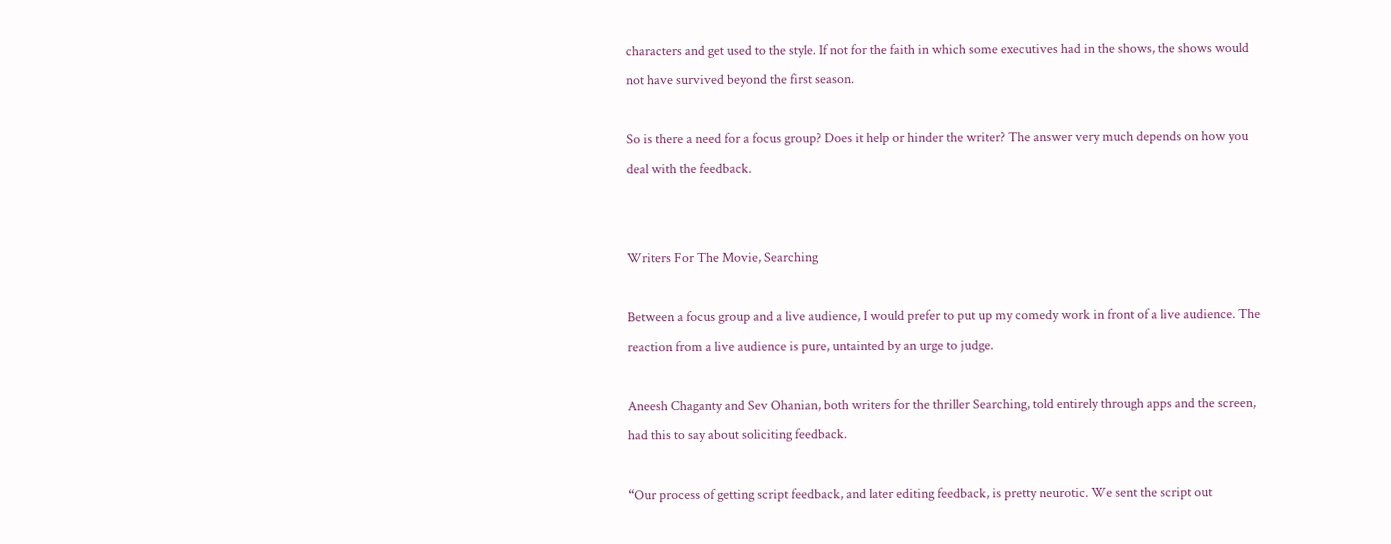characters and get used to the style. If not for the faith in which some executives had in the shows, the shows would not have survived beyond the first season.

So is there a need for a focus group? Does it help or hinder the writer? The answer very much depends on how you deal with the feedback.


Writers For The Movie, Searching

Between a focus group and a live audience, I would prefer to put up my comedy work in front of a live audience. The reaction from a live audience is pure, untainted by an urge to judge.

Aneesh Chaganty and Sev Ohanian, both writers for the thriller Searching, told entirely through apps and the screen, had this to say about soliciting feedback.

“Our process of getting script feedback, and later editing feedback, is pretty neurotic. We sent the script out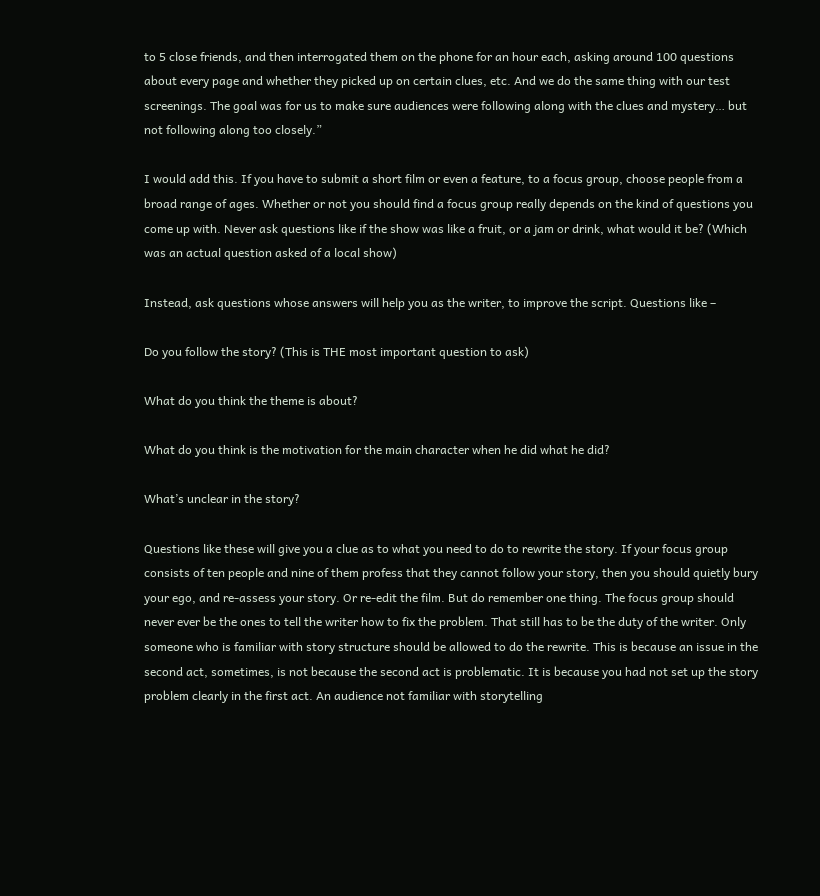to 5 close friends, and then interrogated them on the phone for an hour each, asking around 100 questions about every page and whether they picked up on certain clues, etc. And we do the same thing with our test screenings. The goal was for us to make sure audiences were following along with the clues and mystery… but not following along too closely.”

I would add this. If you have to submit a short film or even a feature, to a focus group, choose people from a broad range of ages. Whether or not you should find a focus group really depends on the kind of questions you come up with. Never ask questions like if the show was like a fruit, or a jam or drink, what would it be? (Which was an actual question asked of a local show)

Instead, ask questions whose answers will help you as the writer, to improve the script. Questions like –

Do you follow the story? (This is THE most important question to ask)

What do you think the theme is about?

What do you think is the motivation for the main character when he did what he did?

What’s unclear in the story?

Questions like these will give you a clue as to what you need to do to rewrite the story. If your focus group consists of ten people and nine of them profess that they cannot follow your story, then you should quietly bury your ego, and re-assess your story. Or re-edit the film. But do remember one thing. The focus group should never ever be the ones to tell the writer how to fix the problem. That still has to be the duty of the writer. Only someone who is familiar with story structure should be allowed to do the rewrite. This is because an issue in the second act, sometimes, is not because the second act is problematic. It is because you had not set up the story problem clearly in the first act. An audience not familiar with storytelling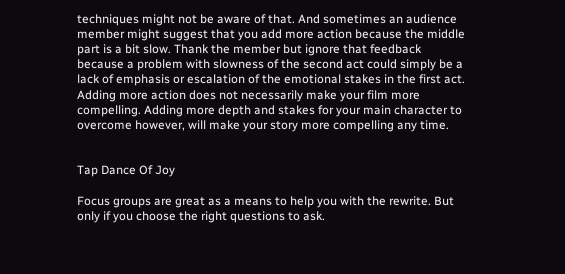techniques might not be aware of that. And sometimes an audience member might suggest that you add more action because the middle part is a bit slow. Thank the member but ignore that feedback because a problem with slowness of the second act could simply be a lack of emphasis or escalation of the emotional stakes in the first act. Adding more action does not necessarily make your film more compelling. Adding more depth and stakes for your main character to overcome however, will make your story more compelling any time.


Tap Dance Of Joy

Focus groups are great as a means to help you with the rewrite. But only if you choose the right questions to ask.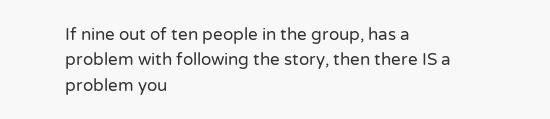If nine out of ten people in the group, has a problem with following the story, then there IS a problem you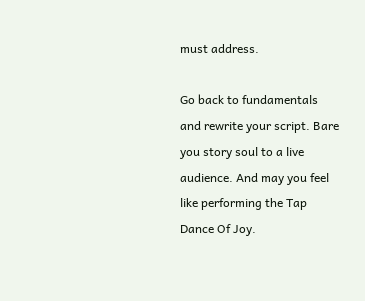must address.

Go back to fundamentals and rewrite your script. Bare you story soul to a live audience. And may you feel like performing the Tap Dance Of Joy.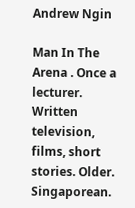Andrew Ngin

Man In The Arena . Once a lecturer. Written television, films, short stories. Older. Singaporean.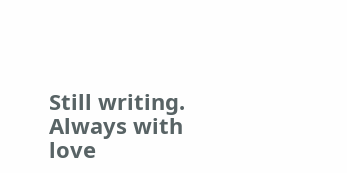Still writing. Always with love